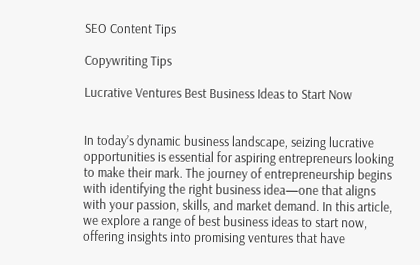SEO Content Tips

Copywriting Tips

Lucrative Ventures Best Business Ideas to Start Now


In today’s dynamic business landscape, seizing lucrative opportunities is essential for aspiring entrepreneurs looking to make their mark. The journey of entrepreneurship begins with identifying the right business idea—one that aligns with your passion, skills, and market demand. In this article, we explore a range of best business ideas to start now, offering insights into promising ventures that have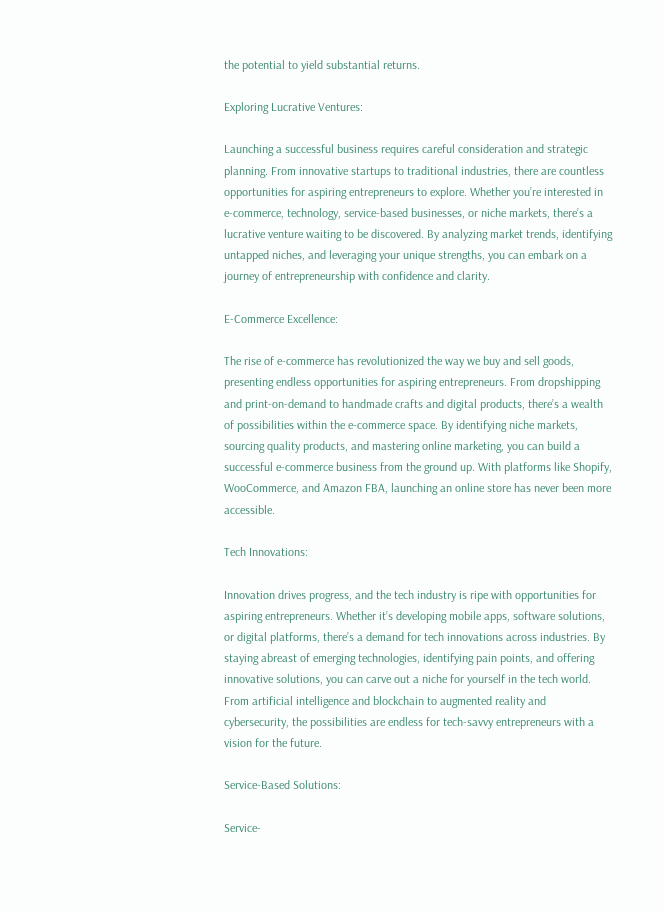the potential to yield substantial returns.

Exploring Lucrative Ventures:

Launching a successful business requires careful consideration and strategic planning. From innovative startups to traditional industries, there are countless opportunities for aspiring entrepreneurs to explore. Whether you’re interested in e-commerce, technology, service-based businesses, or niche markets, there’s a lucrative venture waiting to be discovered. By analyzing market trends, identifying untapped niches, and leveraging your unique strengths, you can embark on a journey of entrepreneurship with confidence and clarity.

E-Commerce Excellence:

The rise of e-commerce has revolutionized the way we buy and sell goods, presenting endless opportunities for aspiring entrepreneurs. From dropshipping and print-on-demand to handmade crafts and digital products, there’s a wealth of possibilities within the e-commerce space. By identifying niche markets, sourcing quality products, and mastering online marketing, you can build a successful e-commerce business from the ground up. With platforms like Shopify, WooCommerce, and Amazon FBA, launching an online store has never been more accessible.

Tech Innovations:

Innovation drives progress, and the tech industry is ripe with opportunities for aspiring entrepreneurs. Whether it’s developing mobile apps, software solutions, or digital platforms, there’s a demand for tech innovations across industries. By staying abreast of emerging technologies, identifying pain points, and offering innovative solutions, you can carve out a niche for yourself in the tech world. From artificial intelligence and blockchain to augmented reality and cybersecurity, the possibilities are endless for tech-savvy entrepreneurs with a vision for the future.

Service-Based Solutions:

Service-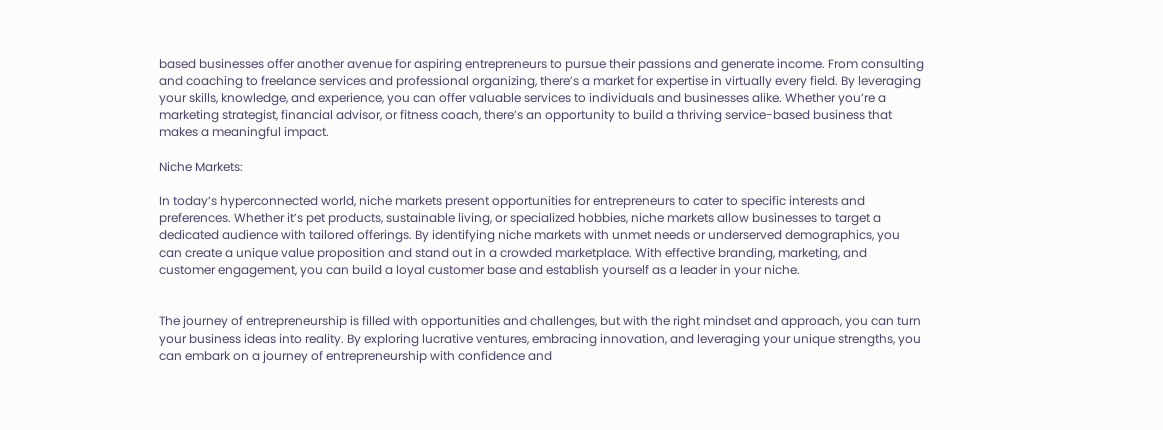based businesses offer another avenue for aspiring entrepreneurs to pursue their passions and generate income. From consulting and coaching to freelance services and professional organizing, there’s a market for expertise in virtually every field. By leveraging your skills, knowledge, and experience, you can offer valuable services to individuals and businesses alike. Whether you’re a marketing strategist, financial advisor, or fitness coach, there’s an opportunity to build a thriving service-based business that makes a meaningful impact.

Niche Markets:

In today’s hyperconnected world, niche markets present opportunities for entrepreneurs to cater to specific interests and preferences. Whether it’s pet products, sustainable living, or specialized hobbies, niche markets allow businesses to target a dedicated audience with tailored offerings. By identifying niche markets with unmet needs or underserved demographics, you can create a unique value proposition and stand out in a crowded marketplace. With effective branding, marketing, and customer engagement, you can build a loyal customer base and establish yourself as a leader in your niche.


The journey of entrepreneurship is filled with opportunities and challenges, but with the right mindset and approach, you can turn your business ideas into reality. By exploring lucrative ventures, embracing innovation, and leveraging your unique strengths, you can embark on a journey of entrepreneurship with confidence and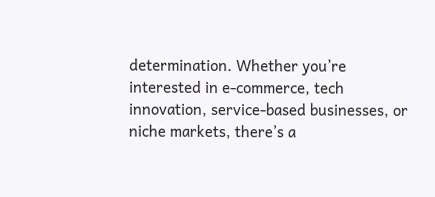determination. Whether you’re interested in e-commerce, tech innovation, service-based businesses, or niche markets, there’s a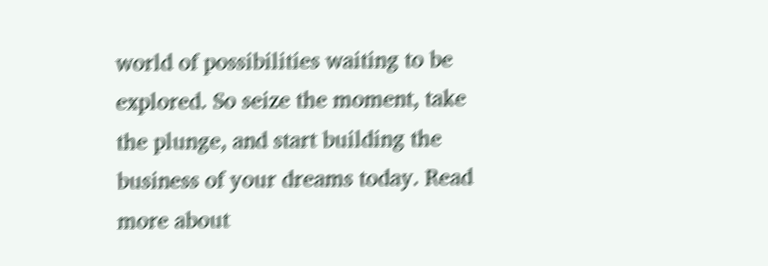world of possibilities waiting to be explored. So seize the moment, take the plunge, and start building the business of your dreams today. Read more about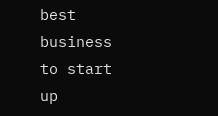best business to start up